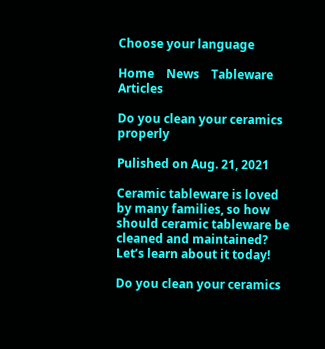Choose your language

Home    News    Tableware Articles

Do you clean your ceramics properly

Pulished on Aug. 21, 2021

Ceramic tableware is loved by many families, so how should ceramic tableware be cleaned and maintained? Let’s learn about it today!

Do you clean your ceramics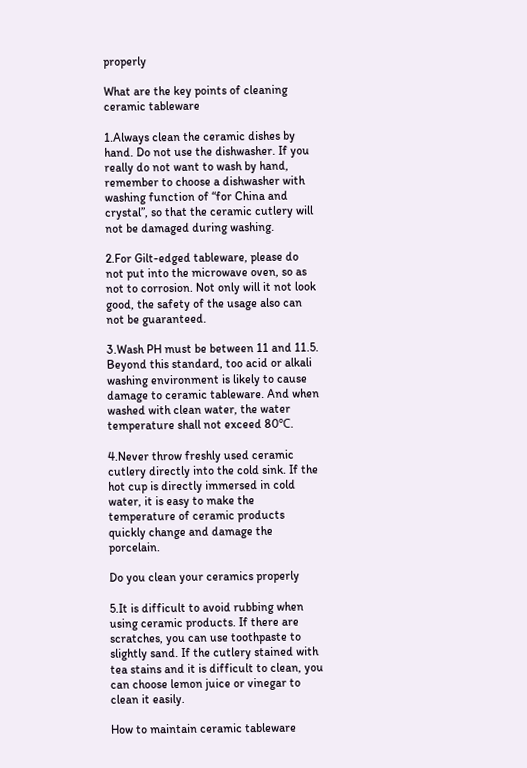properly

What are the key points of cleaning ceramic tableware

1.Always clean the ceramic dishes by hand. Do not use the dishwasher. If you really do not want to wash by hand, remember to choose a dishwasher with washing function of “for China and crystal”, so that the ceramic cutlery will not be damaged during washing.

2.For Gilt-edged tableware, please do not put into the microwave oven, so as not to corrosion. Not only will it not look good, the safety of the usage also can not be guaranteed.

3.Wash PH must be between 11 and 11.5. Beyond this standard, too acid or alkali washing environment is likely to cause damage to ceramic tableware. And when washed with clean water, the water temperature shall not exceed 80℃.

4.Never throw freshly used ceramic cutlery directly into the cold sink. If the hot cup is directly immersed in cold water, it is easy to make the temperature of ceramic products quickly change and damage the porcelain.

Do you clean your ceramics properly

5.It is difficult to avoid rubbing when using ceramic products. If there are scratches, you can use toothpaste to slightly sand. If the cutlery stained with tea stains and it is difficult to clean, you can choose lemon juice or vinegar to clean it easily.

How to maintain ceramic tableware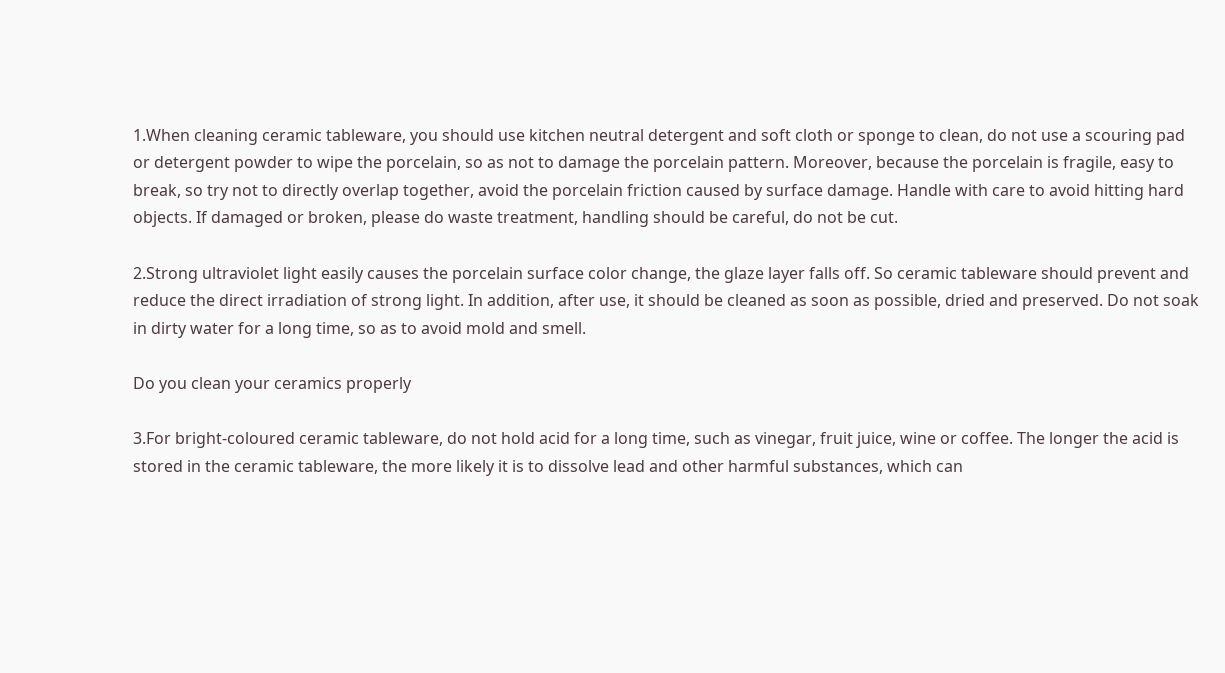1.When cleaning ceramic tableware, you should use kitchen neutral detergent and soft cloth or sponge to clean, do not use a scouring pad or detergent powder to wipe the porcelain, so as not to damage the porcelain pattern. Moreover, because the porcelain is fragile, easy to break, so try not to directly overlap together, avoid the porcelain friction caused by surface damage. Handle with care to avoid hitting hard objects. If damaged or broken, please do waste treatment, handling should be careful, do not be cut.

2.Strong ultraviolet light easily causes the porcelain surface color change, the glaze layer falls off. So ceramic tableware should prevent and reduce the direct irradiation of strong light. In addition, after use, it should be cleaned as soon as possible, dried and preserved. Do not soak in dirty water for a long time, so as to avoid mold and smell.

Do you clean your ceramics properly

3.For bright-coloured ceramic tableware, do not hold acid for a long time, such as vinegar, fruit juice, wine or coffee. The longer the acid is stored in the ceramic tableware, the more likely it is to dissolve lead and other harmful substances, which can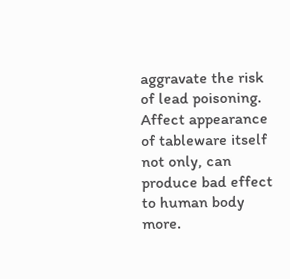aggravate the risk of lead poisoning. Affect appearance of tableware itself not only, can produce bad effect to human body more.